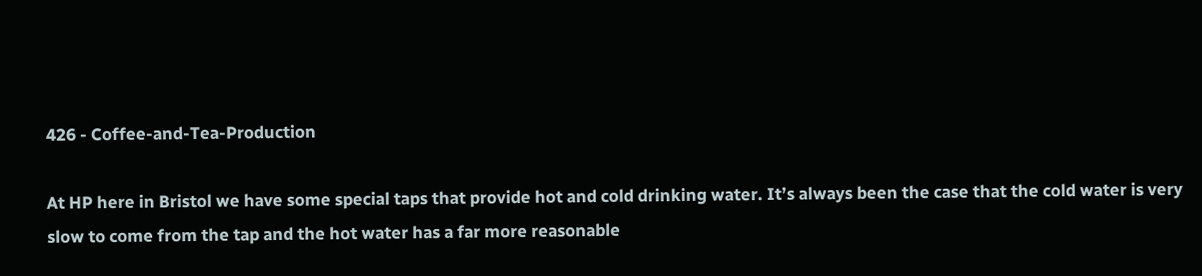426 - Coffee-and-Tea-Production

At HP here in Bristol we have some special taps that provide hot and cold drinking water. It’s always been the case that the cold water is very slow to come from the tap and the hot water has a far more reasonable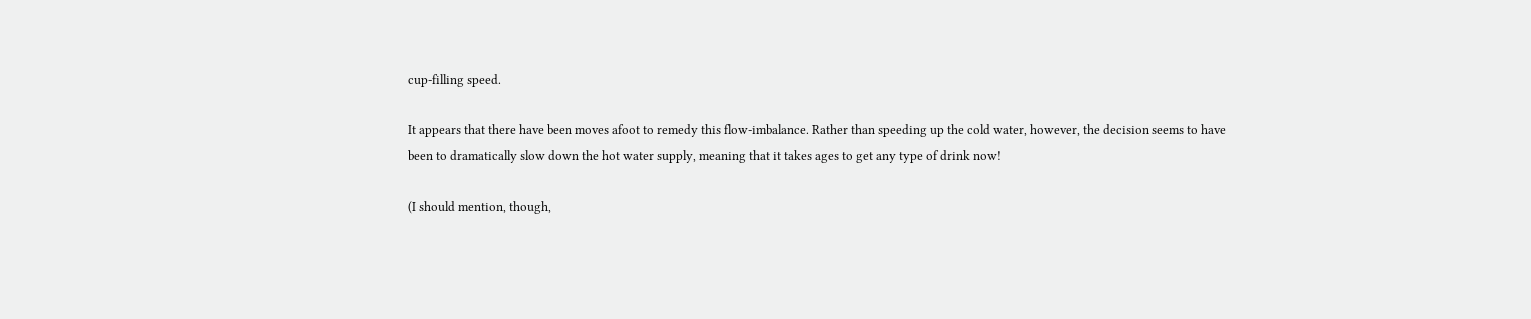cup-filling speed.

It appears that there have been moves afoot to remedy this flow-imbalance. Rather than speeding up the cold water, however, the decision seems to have been to dramatically slow down the hot water supply, meaning that it takes ages to get any type of drink now!

(I should mention, though,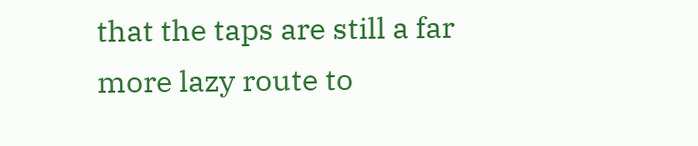that the taps are still a far more lazy route to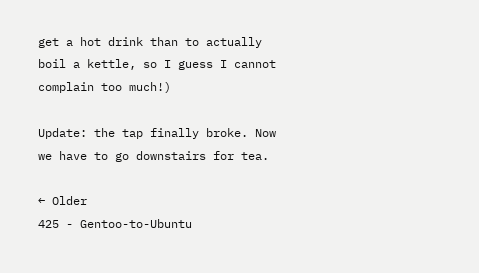get a hot drink than to actually boil a kettle, so I guess I cannot complain too much!)

Update: the tap finally broke. Now we have to go downstairs for tea.

← Older
425 - Gentoo-to-Ubuntu